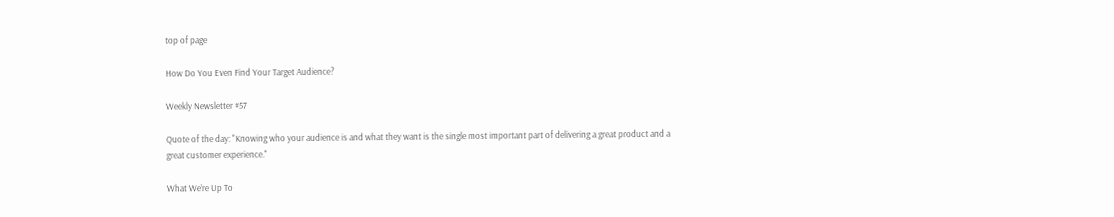top of page

How Do You Even Find Your Target Audience?

Weekly Newsletter #57

Quote of the day: "Knowing who your audience is and what they want is the single most important part of delivering a great product and a great customer experience."

What We’re Up To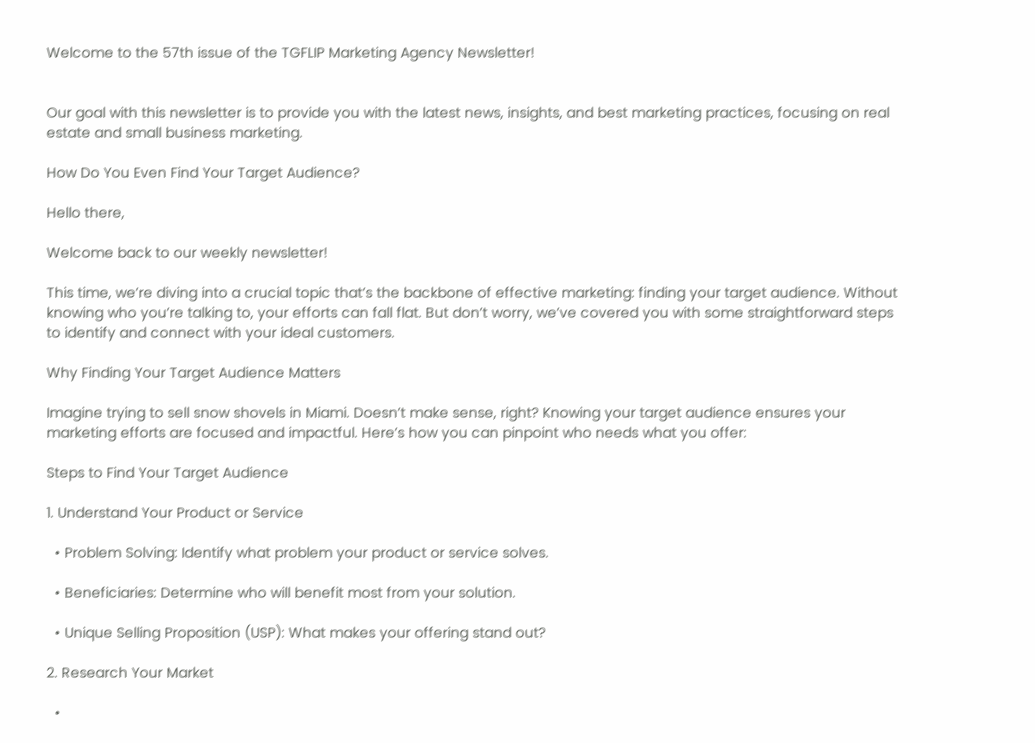Welcome to the 57th issue of the TGFLIP Marketing Agency Newsletter!


Our goal with this newsletter is to provide you with the latest news, insights, and best marketing practices, focusing on real estate and small business marketing.

How Do You Even Find Your Target Audience?

Hello there,

Welcome back to our weekly newsletter!

This time, we’re diving into a crucial topic that’s the backbone of effective marketing: finding your target audience. Without knowing who you’re talking to, your efforts can fall flat. But don’t worry, we’ve covered you with some straightforward steps to identify and connect with your ideal customers.

Why Finding Your Target Audience Matters

Imagine trying to sell snow shovels in Miami. Doesn’t make sense, right? Knowing your target audience ensures your marketing efforts are focused and impactful. Here’s how you can pinpoint who needs what you offer:

Steps to Find Your Target Audience

1. Understand Your Product or Service

  • Problem Solving: Identify what problem your product or service solves.

  • Beneficiaries: Determine who will benefit most from your solution.

  • Unique Selling Proposition (USP): What makes your offering stand out?

2. Research Your Market

  •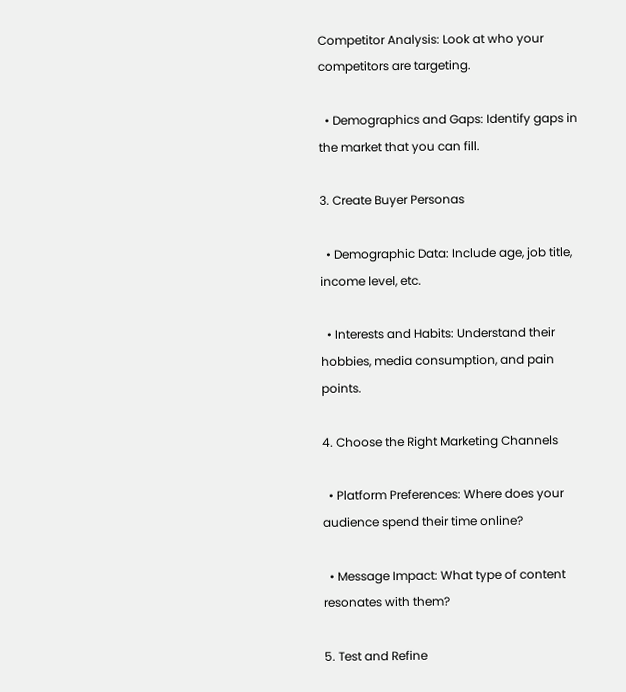Competitor Analysis: Look at who your competitors are targeting.

  • Demographics and Gaps: Identify gaps in the market that you can fill.

3. Create Buyer Personas

  • Demographic Data: Include age, job title, income level, etc.

  • Interests and Habits: Understand their hobbies, media consumption, and pain points.

4. Choose the Right Marketing Channels

  • Platform Preferences: Where does your audience spend their time online?

  • Message Impact: What type of content resonates with them?

5. Test and Refine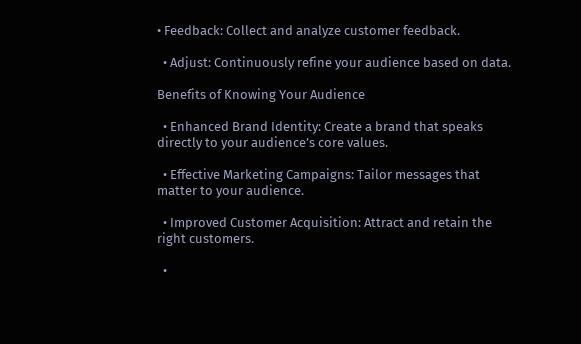• Feedback: Collect and analyze customer feedback.

  • Adjust: Continuously refine your audience based on data.

Benefits of Knowing Your Audience

  • Enhanced Brand Identity: Create a brand that speaks directly to your audience’s core values.

  • Effective Marketing Campaigns: Tailor messages that matter to your audience.

  • Improved Customer Acquisition: Attract and retain the right customers.

  •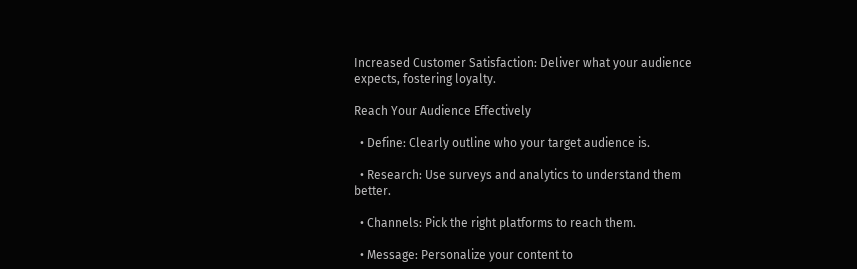Increased Customer Satisfaction: Deliver what your audience expects, fostering loyalty.

Reach Your Audience Effectively

  • Define: Clearly outline who your target audience is.

  • Research: Use surveys and analytics to understand them better.

  • Channels: Pick the right platforms to reach them.

  • Message: Personalize your content to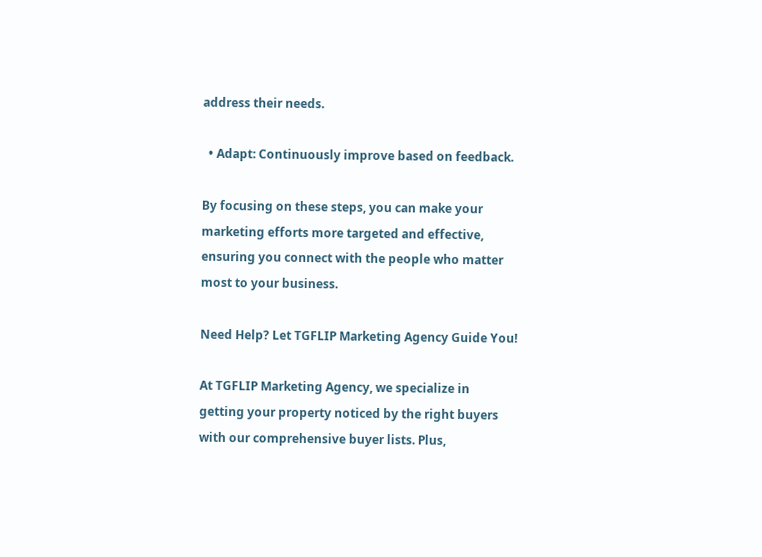address their needs.

  • Adapt: Continuously improve based on feedback.

By focusing on these steps, you can make your marketing efforts more targeted and effective, ensuring you connect with the people who matter most to your business.

Need Help? Let TGFLIP Marketing Agency Guide You!

At TGFLIP Marketing Agency, we specialize in getting your property noticed by the right buyers with our comprehensive buyer lists. Plus,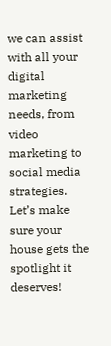we can assist with all your digital marketing needs, from video marketing to social media strategies. Let’s make sure your house gets the spotlight it deserves!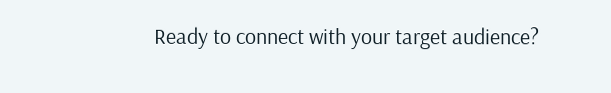Ready to connect with your target audience?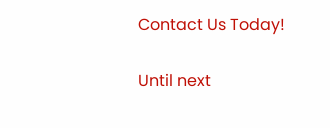Contact Us Today!

Until next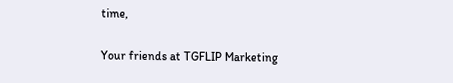time,

Your friends at TGFLIP Marketing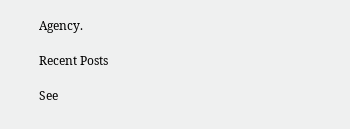Agency.

Recent Posts

See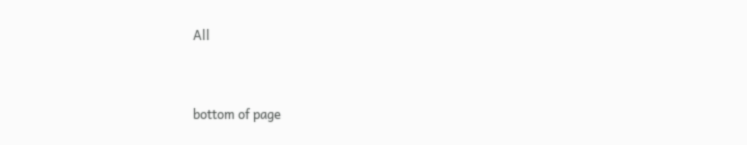All


bottom of page